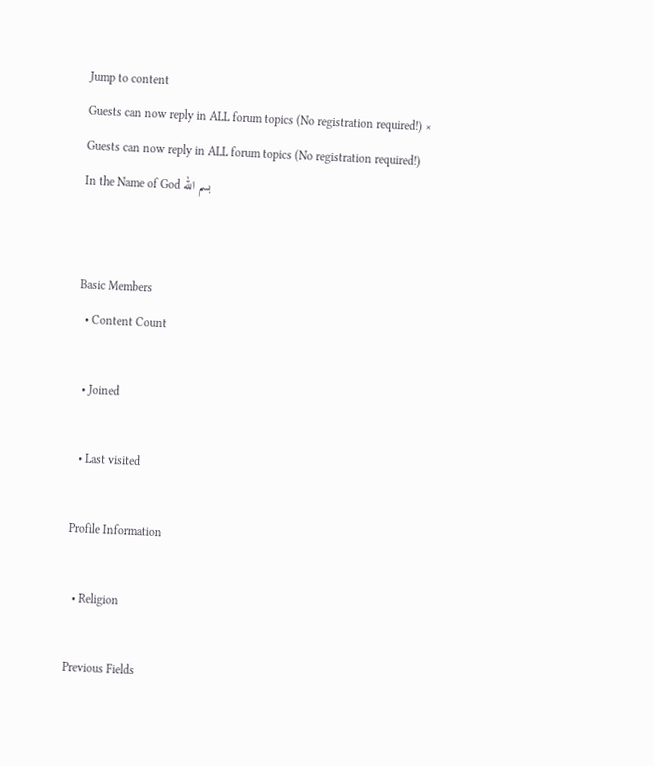Jump to content
Guests can now reply in ALL forum topics (No registration required!) ×
Guests can now reply in ALL forum topics (No registration required!)
In the Name of God بسم الله


Basic Members
  • Content Count

  • Joined

  • Last visited

Profile Information

  • Religion

Previous Fields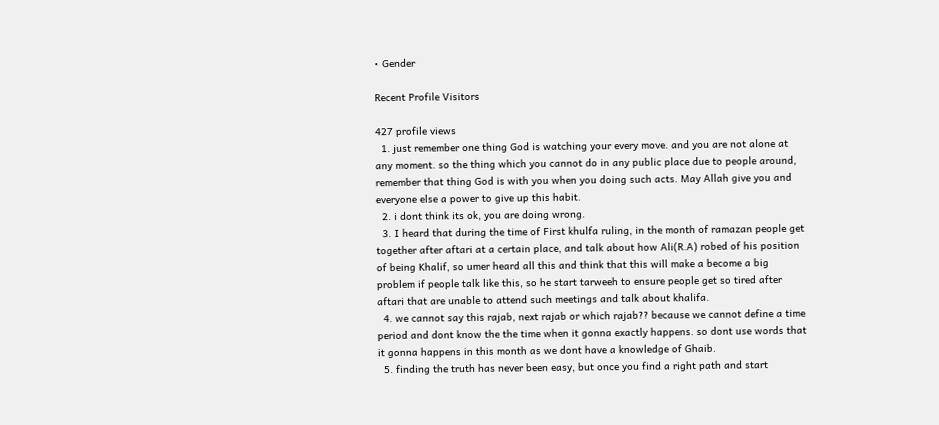• Gender

Recent Profile Visitors

427 profile views
  1. just remember one thing God is watching your every move. and you are not alone at any moment. so the thing which you cannot do in any public place due to people around, remember that thing God is with you when you doing such acts. May Allah give you and everyone else a power to give up this habit.
  2. i dont think its ok, you are doing wrong.
  3. I heard that during the time of First khulfa ruling, in the month of ramazan people get together after aftari at a certain place, and talk about how Ali(R.A) robed of his position of being Khalif, so umer heard all this and think that this will make a become a big problem if people talk like this, so he start tarweeh to ensure people get so tired after aftari that are unable to attend such meetings and talk about khalifa.
  4. we cannot say this rajab, next rajab or which rajab?? because we cannot define a time period and dont know the the time when it gonna exactly happens. so dont use words that it gonna happens in this month as we dont have a knowledge of Ghaib.
  5. finding the truth has never been easy, but once you find a right path and start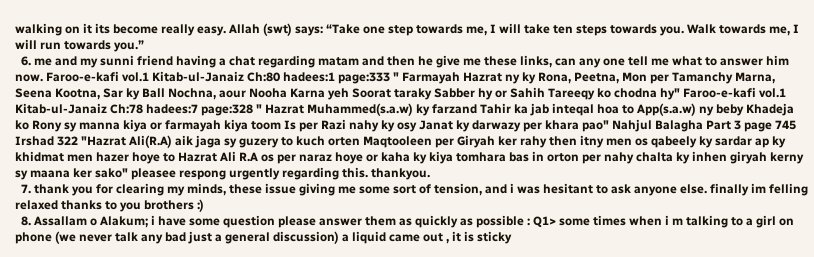walking on it its become really easy. Allah (swt) says: “Take one step towards me, I will take ten steps towards you. Walk towards me, I will run towards you.”
  6. me and my sunni friend having a chat regarding matam and then he give me these links, can any one tell me what to answer him now. Faroo-e-kafi vol.1 Kitab-ul-Janaiz Ch:80 hadees:1 page:333 " Farmayah Hazrat ny ky Rona, Peetna, Mon per Tamanchy Marna, Seena Kootna, Sar ky Ball Nochna, aour Nooha Karna yeh Soorat taraky Sabber hy or Sahih Tareeqy ko chodna hy" Faroo-e-kafi vol.1 Kitab-ul-Janaiz Ch:78 hadees:7 page:328 " Hazrat Muhammed(s.a.w) ky farzand Tahir ka jab inteqal hoa to App(s.a.w) ny beby Khadeja ko Rony sy manna kiya or farmayah kiya toom Is per Razi nahy ky osy Janat ky darwazy per khara pao" Nahjul Balagha Part 3 page 745 Irshad 322 "Hazrat Ali(R.A) aik jaga sy guzery to kuch orten Maqtooleen per Giryah ker rahy then itny men os qabeely ky sardar ap ky khidmat men hazer hoye to Hazrat Ali R.A os per naraz hoye or kaha ky kiya tomhara bas in orton per nahy chalta ky inhen giryah kerny sy maana ker sako" pleasee respong urgently regarding this. thankyou.
  7. thank you for clearing my minds, these issue giving me some sort of tension, and i was hesitant to ask anyone else. finally im felling relaxed thanks to you brothers :)
  8. Assallam o Alakum; i have some question please answer them as quickly as possible : Q1> some times when i m talking to a girl on phone (we never talk any bad just a general discussion) a liquid came out , it is sticky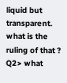liquid but transparent. what is the ruling of that ? Q2> what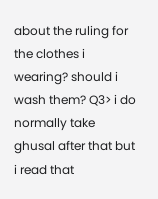about the ruling for the clothes i wearing? should i wash them? Q3> i do normally take ghusal after that but i read that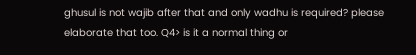ghusul is not wajib after that and only wadhu is required? please elaborate that too. Q4> is it a normal thing or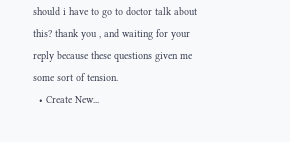should i have to go to doctor talk about this? thank you , and waiting for your reply because these questions given me some sort of tension.
  • Create New...